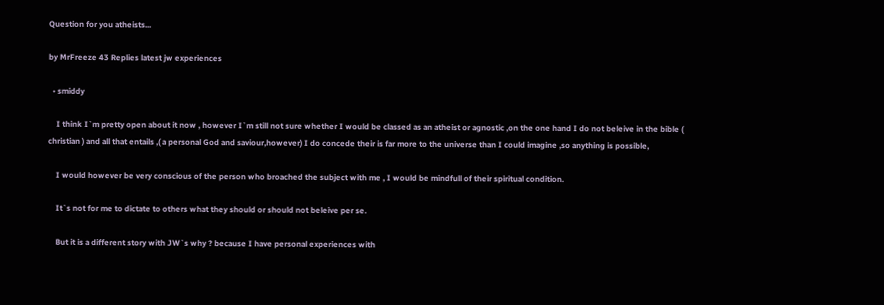Question for you atheists...

by MrFreeze 43 Replies latest jw experiences

  • smiddy

    I think I`m pretty open about it now , however I`m still not sure whether I would be classed as an atheist or agnostic ,on the one hand I do not beleive in the bible ( christian ) and all that entails ,( a personal God and saviour,however) I do concede their is far more to the universe than I could imagine ,so anything is possible,

    I would however be very conscious of the person who broached the subject with me , I would be mindfull of their spiritual condition.

    It`s not for me to dictate to others what they should or should not beleive per se.

    But it is a different story with JW`s why ? because I have personal experiences with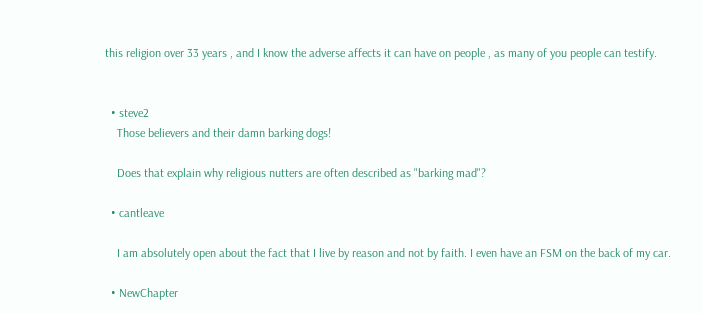this religion over 33 years , and I know the adverse affects it can have on people , as many of you people can testify.


  • steve2
    Those believers and their damn barking dogs!

    Does that explain why religious nutters are often described as "barking mad"?

  • cantleave

    I am absolutely open about the fact that I live by reason and not by faith. I even have an FSM on the back of my car.

  • NewChapter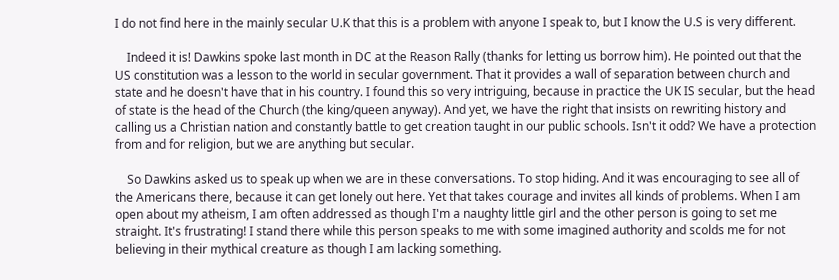I do not find here in the mainly secular U.K that this is a problem with anyone I speak to, but I know the U.S is very different.

    Indeed it is! Dawkins spoke last month in DC at the Reason Rally (thanks for letting us borrow him). He pointed out that the US constitution was a lesson to the world in secular government. That it provides a wall of separation between church and state and he doesn't have that in his country. I found this so very intriguing, because in practice the UK IS secular, but the head of state is the head of the Church (the king/queen anyway). And yet, we have the right that insists on rewriting history and calling us a Christian nation and constantly battle to get creation taught in our public schools. Isn't it odd? We have a protection from and for religion, but we are anything but secular.

    So Dawkins asked us to speak up when we are in these conversations. To stop hiding. And it was encouraging to see all of the Americans there, because it can get lonely out here. Yet that takes courage and invites all kinds of problems. When I am open about my atheism, I am often addressed as though I'm a naughty little girl and the other person is going to set me straight. It's frustrating! I stand there while this person speaks to me with some imagined authority and scolds me for not believing in their mythical creature as though I am lacking something.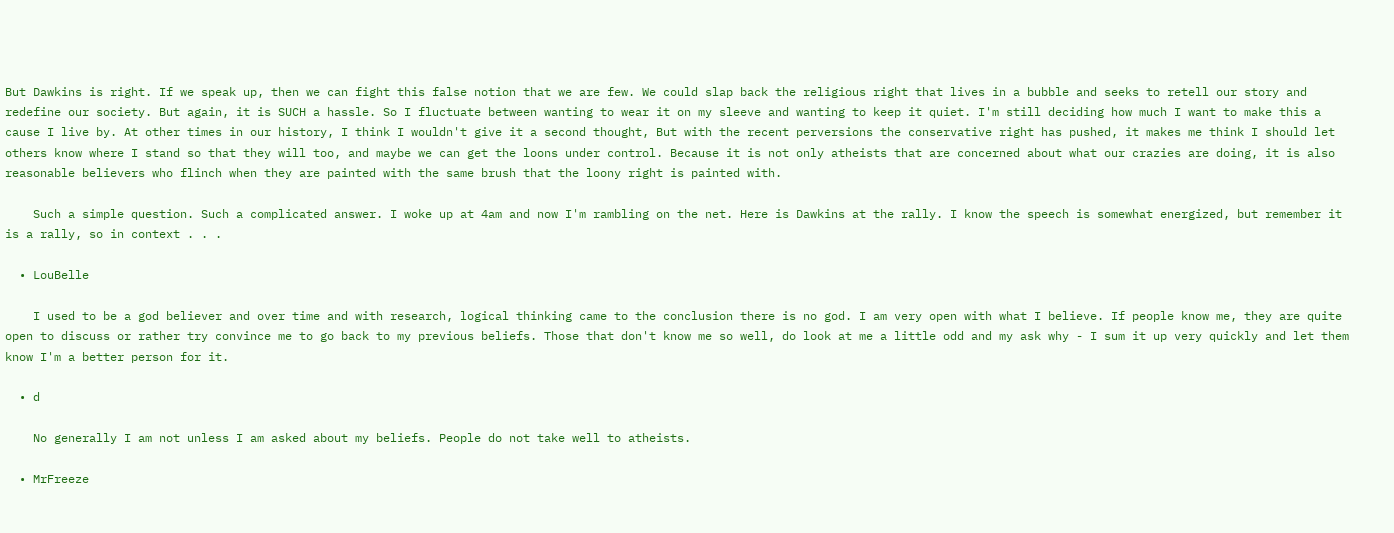But Dawkins is right. If we speak up, then we can fight this false notion that we are few. We could slap back the religious right that lives in a bubble and seeks to retell our story and redefine our society. But again, it is SUCH a hassle. So I fluctuate between wanting to wear it on my sleeve and wanting to keep it quiet. I'm still deciding how much I want to make this a cause I live by. At other times in our history, I think I wouldn't give it a second thought, But with the recent perversions the conservative right has pushed, it makes me think I should let others know where I stand so that they will too, and maybe we can get the loons under control. Because it is not only atheists that are concerned about what our crazies are doing, it is also reasonable believers who flinch when they are painted with the same brush that the loony right is painted with.

    Such a simple question. Such a complicated answer. I woke up at 4am and now I'm rambling on the net. Here is Dawkins at the rally. I know the speech is somewhat energized, but remember it is a rally, so in context . . .

  • LouBelle

    I used to be a god believer and over time and with research, logical thinking came to the conclusion there is no god. I am very open with what I believe. If people know me, they are quite open to discuss or rather try convince me to go back to my previous beliefs. Those that don't know me so well, do look at me a little odd and my ask why - I sum it up very quickly and let them know I'm a better person for it.

  • d

    No generally I am not unless I am asked about my beliefs. People do not take well to atheists.

  • MrFreeze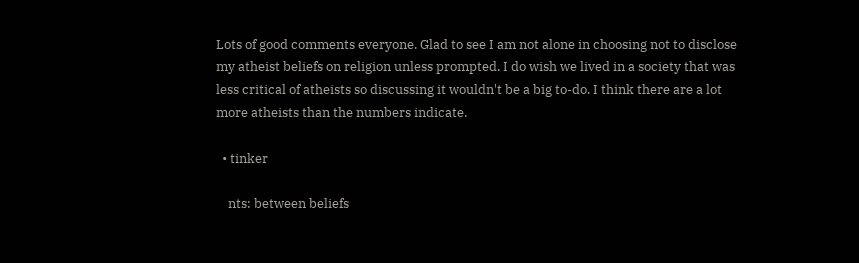Lots of good comments everyone. Glad to see I am not alone in choosing not to disclose my atheist beliefs on religion unless prompted. I do wish we lived in a society that was less critical of atheists so discussing it wouldn't be a big to-do. I think there are a lot more atheists than the numbers indicate.

  • tinker

    nts: between beliefs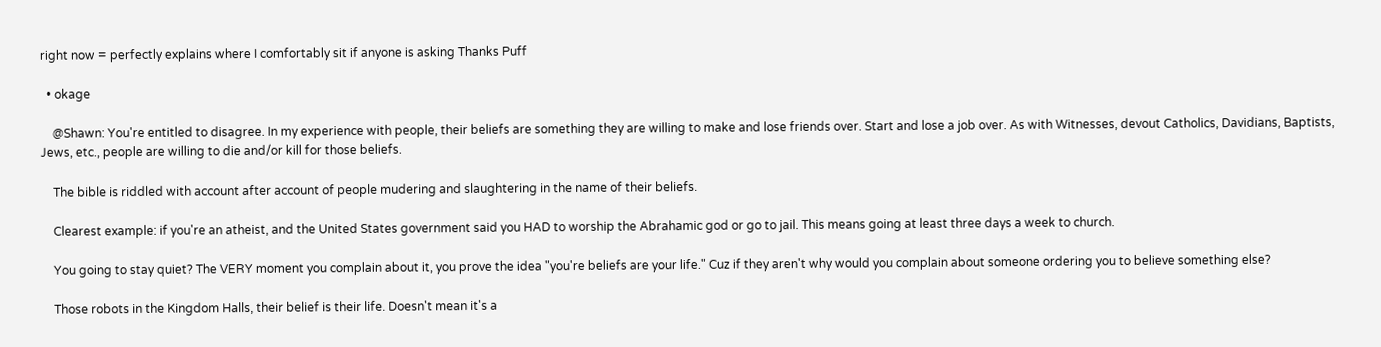right now = perfectly explains where I comfortably sit if anyone is asking Thanks Puff

  • okage

    @Shawn: You're entitled to disagree. In my experience with people, their beliefs are something they are willing to make and lose friends over. Start and lose a job over. As with Witnesses, devout Catholics, Davidians, Baptists, Jews, etc., people are willing to die and/or kill for those beliefs.

    The bible is riddled with account after account of people mudering and slaughtering in the name of their beliefs.

    Clearest example: if you're an atheist, and the United States government said you HAD to worship the Abrahamic god or go to jail. This means going at least three days a week to church.

    You going to stay quiet? The VERY moment you complain about it, you prove the idea "you're beliefs are your life." Cuz if they aren't why would you complain about someone ordering you to believe something else?

    Those robots in the Kingdom Halls, their belief is their life. Doesn't mean it's a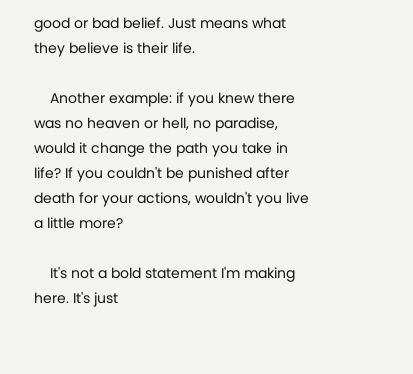good or bad belief. Just means what they believe is their life.

    Another example: if you knew there was no heaven or hell, no paradise, would it change the path you take in life? If you couldn't be punished after death for your actions, wouldn't you live a little more?

    It's not a bold statement I'm making here. It's just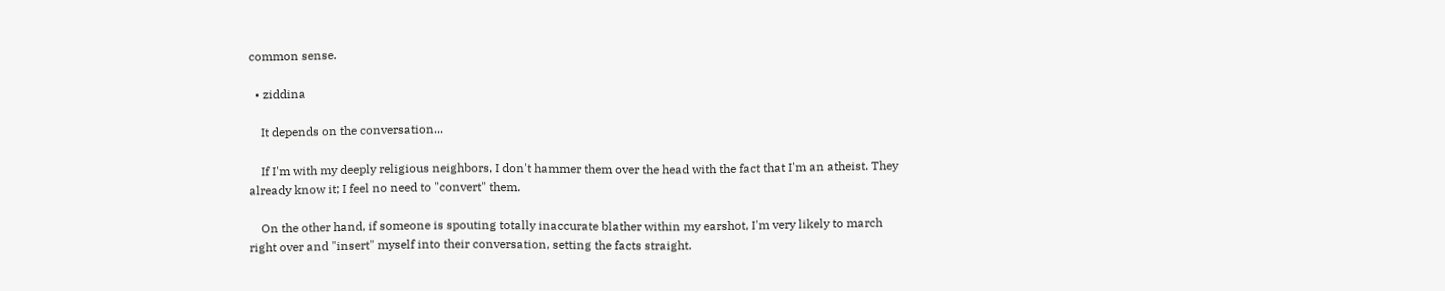common sense.

  • ziddina

    It depends on the conversation...

    If I'm with my deeply religious neighbors, I don't hammer them over the head with the fact that I'm an atheist. They already know it; I feel no need to "convert" them.

    On the other hand, if someone is spouting totally inaccurate blather within my earshot, I'm very likely to march right over and "insert" myself into their conversation, setting the facts straight.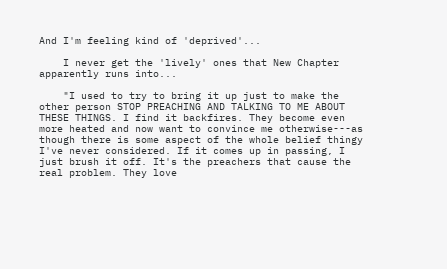And I'm feeling kind of 'deprived'...

    I never get the 'lively' ones that New Chapter apparently runs into...

    "I used to try to bring it up just to make the other person STOP PREACHING AND TALKING TO ME ABOUT THESE THINGS. I find it backfires. They become even more heated and now want to convince me otherwise---as though there is some aspect of the whole belief thingy I've never considered. If it comes up in passing, I just brush it off. It's the preachers that cause the real problem. They love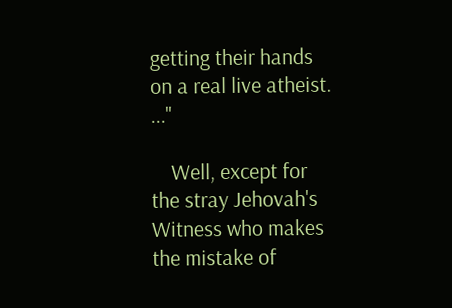getting their hands on a real live atheist. ..."

    Well, except for the stray Jehovah's Witness who makes the mistake of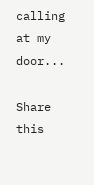calling at my door...

Share this